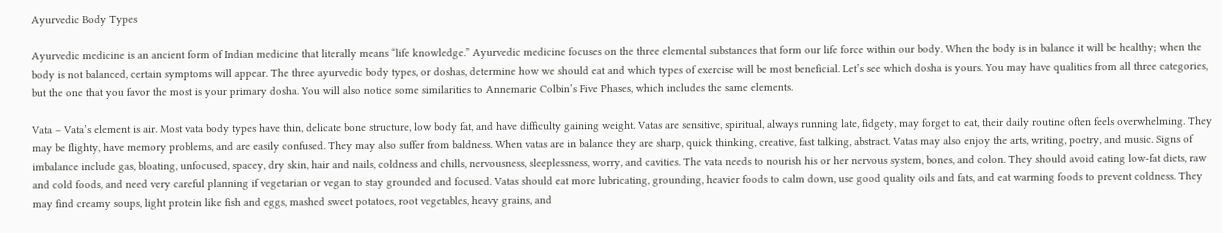Ayurvedic Body Types

Ayurvedic medicine is an ancient form of Indian medicine that literally means “life knowledge.” Ayurvedic medicine focuses on the three elemental substances that form our life force within our body. When the body is in balance it will be healthy; when the body is not balanced, certain symptoms will appear. The three ayurvedic body types, or doshas, determine how we should eat and which types of exercise will be most beneficial. Let’s see which dosha is yours. You may have qualities from all three categories, but the one that you favor the most is your primary dosha. You will also notice some similarities to Annemarie Colbin’s Five Phases, which includes the same elements.

Vata – Vata’s element is air. Most vata body types have thin, delicate bone structure, low body fat, and have difficulty gaining weight. Vatas are sensitive, spiritual, always running late, fidgety, may forget to eat, their daily routine often feels overwhelming. They may be flighty, have memory problems, and are easily confused. They may also suffer from baldness. When vatas are in balance they are sharp, quick thinking, creative, fast talking, abstract. Vatas may also enjoy the arts, writing, poetry, and music. Signs of imbalance include gas, bloating, unfocused, spacey, dry skin, hair and nails, coldness and chills, nervousness, sleeplessness, worry, and cavities. The vata needs to nourish his or her nervous system, bones, and colon. They should avoid eating low-fat diets, raw and cold foods, and need very careful planning if vegetarian or vegan to stay grounded and focused. Vatas should eat more lubricating, grounding, heavier foods to calm down, use good quality oils and fats, and eat warming foods to prevent coldness. They may find creamy soups, light protein like fish and eggs, mashed sweet potatoes, root vegetables, heavy grains, and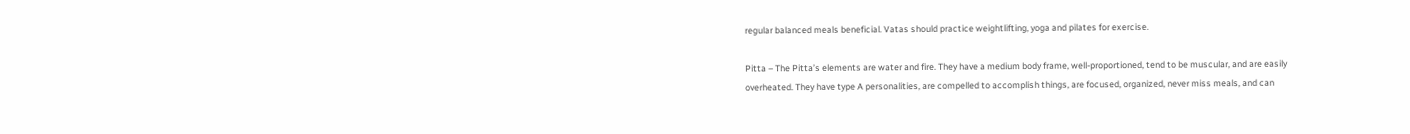regular balanced meals beneficial. Vatas should practice weightlifting, yoga and pilates for exercise.

Pitta – The Pitta’s elements are water and fire. They have a medium body frame, well-proportioned, tend to be muscular, and are easily overheated. They have type A personalities, are compelled to accomplish things, are focused, organized, never miss meals, and can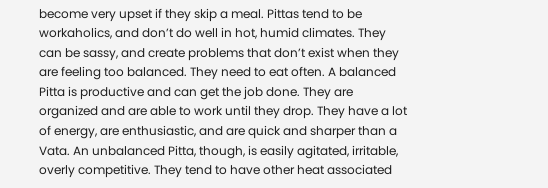become very upset if they skip a meal. Pittas tend to be workaholics, and don’t do well in hot, humid climates. They can be sassy, and create problems that don’t exist when they are feeling too balanced. They need to eat often. A balanced Pitta is productive and can get the job done. They are organized and are able to work until they drop. They have a lot of energy, are enthusiastic, and are quick and sharper than a Vata. An unbalanced Pitta, though, is easily agitated, irritable, overly competitive. They tend to have other heat associated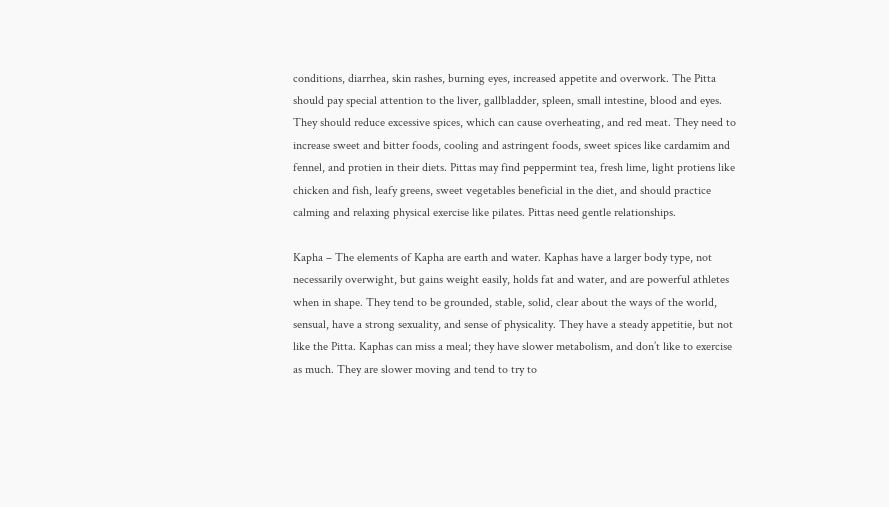conditions, diarrhea, skin rashes, burning eyes, increased appetite and overwork. The Pitta should pay special attention to the liver, gallbladder, spleen, small intestine, blood and eyes. They should reduce excessive spices, which can cause overheating, and red meat. They need to increase sweet and bitter foods, cooling and astringent foods, sweet spices like cardamim and fennel, and protien in their diets. Pittas may find peppermint tea, fresh lime, light protiens like chicken and fish, leafy greens, sweet vegetables beneficial in the diet, and should practice calming and relaxing physical exercise like pilates. Pittas need gentle relationships.

Kapha – The elements of Kapha are earth and water. Kaphas have a larger body type, not necessarily overwight, but gains weight easily, holds fat and water, and are powerful athletes when in shape. They tend to be grounded, stable, solid, clear about the ways of the world, sensual, have a strong sexuality, and sense of physicality. They have a steady appetitie, but not like the Pitta. Kaphas can miss a meal; they have slower metabolism, and don’t like to exercise as much. They are slower moving and tend to try to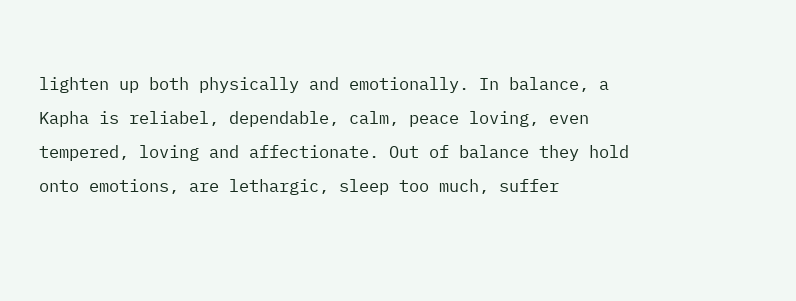lighten up both physically and emotionally. In balance, a Kapha is reliabel, dependable, calm, peace loving, even tempered, loving and affectionate. Out of balance they hold onto emotions, are lethargic, sleep too much, suffer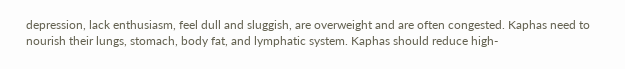depression, lack enthusiasm, feel dull and sluggish, are overweight and are often congested. Kaphas need to nourish their lungs, stomach, body fat, and lymphatic system. Kaphas should reduce high-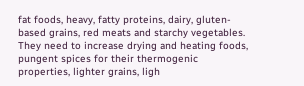fat foods, heavy, fatty proteins, dairy, gluten-based grains, red meats and starchy vegetables. They need to increase drying and heating foods, pungent spices for their thermogenic properties, lighter grains, ligh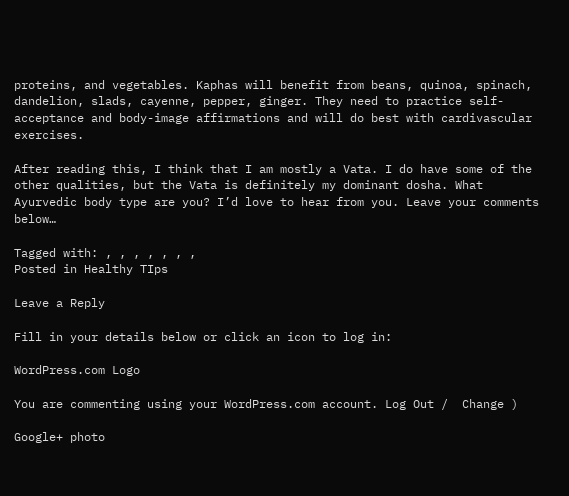proteins, and vegetables. Kaphas will benefit from beans, quinoa, spinach, dandelion, slads, cayenne, pepper, ginger. They need to practice self-acceptance and body-image affirmations and will do best with cardivascular exercises.

After reading this, I think that I am mostly a Vata. I do have some of the other qualities, but the Vata is definitely my dominant dosha. What Ayurvedic body type are you? I’d love to hear from you. Leave your comments below…

Tagged with: , , , , , , ,
Posted in Healthy TIps

Leave a Reply

Fill in your details below or click an icon to log in:

WordPress.com Logo

You are commenting using your WordPress.com account. Log Out /  Change )

Google+ photo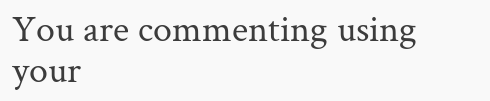You are commenting using your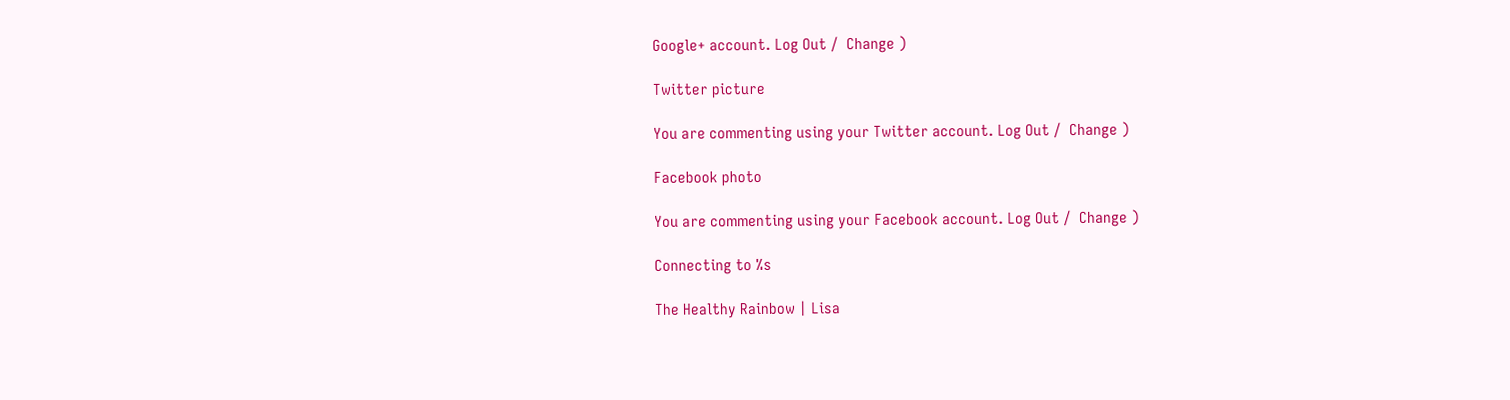Google+ account. Log Out /  Change )

Twitter picture

You are commenting using your Twitter account. Log Out /  Change )

Facebook photo

You are commenting using your Facebook account. Log Out /  Change )

Connecting to %s

The Healthy Rainbow | Lisa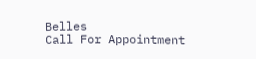Belles
Call For Appointment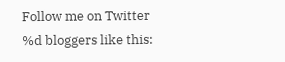Follow me on Twitter
%d bloggers like this: